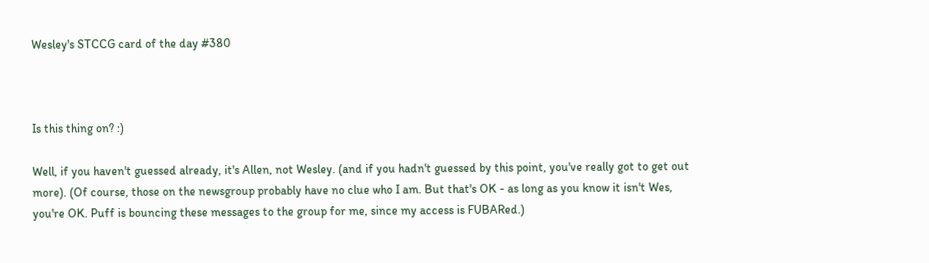Wesley's STCCG card of the day #380



Is this thing on? :)

Well, if you haven't guessed already, it's Allen, not Wesley. (and if you hadn't guessed by this point, you've really got to get out more). (Of course, those on the newsgroup probably have no clue who I am. But that's OK - as long as you know it isn't Wes, you're OK. Puff is bouncing these messages to the group for me, since my access is FUBARed.)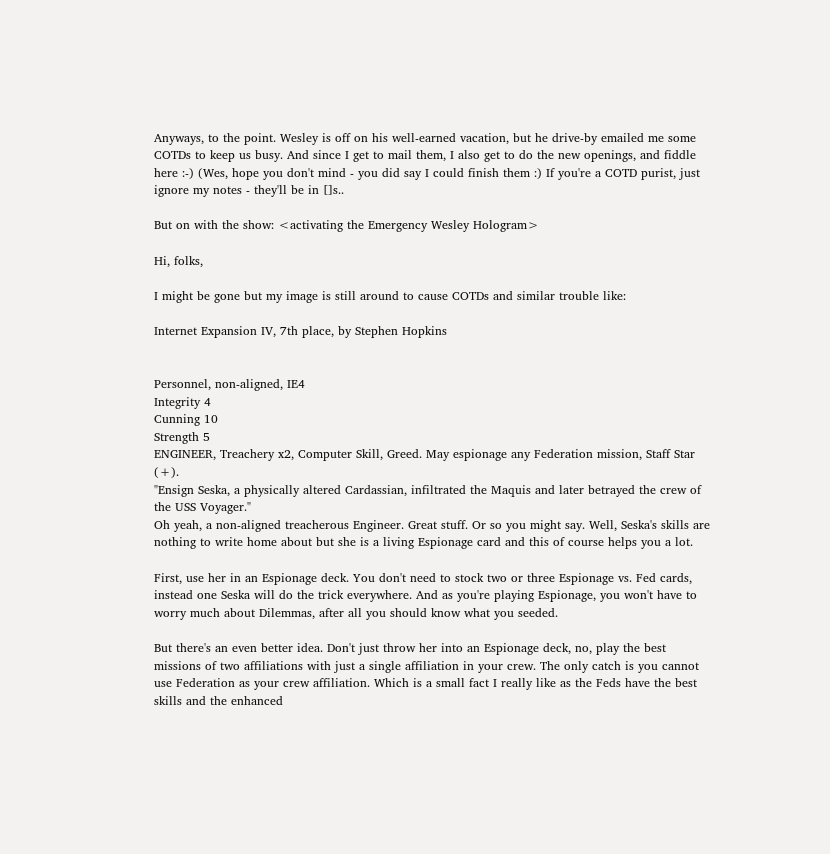Anyways, to the point. Wesley is off on his well-earned vacation, but he drive-by emailed me some COTDs to keep us busy. And since I get to mail them, I also get to do the new openings, and fiddle here :-) (Wes, hope you don't mind - you did say I could finish them :) If you're a COTD purist, just ignore my notes - they'll be in []s..

But on with the show: <activating the Emergency Wesley Hologram>

Hi, folks,

I might be gone but my image is still around to cause COTDs and similar trouble like:

Internet Expansion IV, 7th place, by Stephen Hopkins


Personnel, non-aligned, IE4
Integrity 4
Cunning 10
Strength 5
ENGINEER, Treachery x2, Computer Skill, Greed. May espionage any Federation mission, Staff Star (+).
"Ensign Seska, a physically altered Cardassian, infiltrated the Maquis and later betrayed the crew of the USS Voyager."
Oh yeah, a non-aligned treacherous Engineer. Great stuff. Or so you might say. Well, Seska's skills are nothing to write home about but she is a living Espionage card and this of course helps you a lot.

First, use her in an Espionage deck. You don't need to stock two or three Espionage vs. Fed cards, instead one Seska will do the trick everywhere. And as you're playing Espionage, you won't have to worry much about Dilemmas, after all you should know what you seeded.

But there's an even better idea. Don't just throw her into an Espionage deck, no, play the best missions of two affiliations with just a single affiliation in your crew. The only catch is you cannot use Federation as your crew affiliation. Which is a small fact I really like as the Feds have the best skills and the enhanced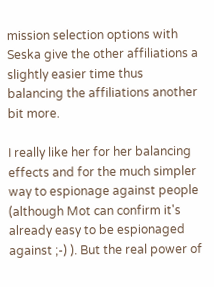mission selection options with Seska give the other affiliations a slightly easier time thus balancing the affiliations another bit more.

I really like her for her balancing effects and for the much simpler way to espionage against people (although Mot can confirm it's already easy to be espionaged against ;-) ). But the real power of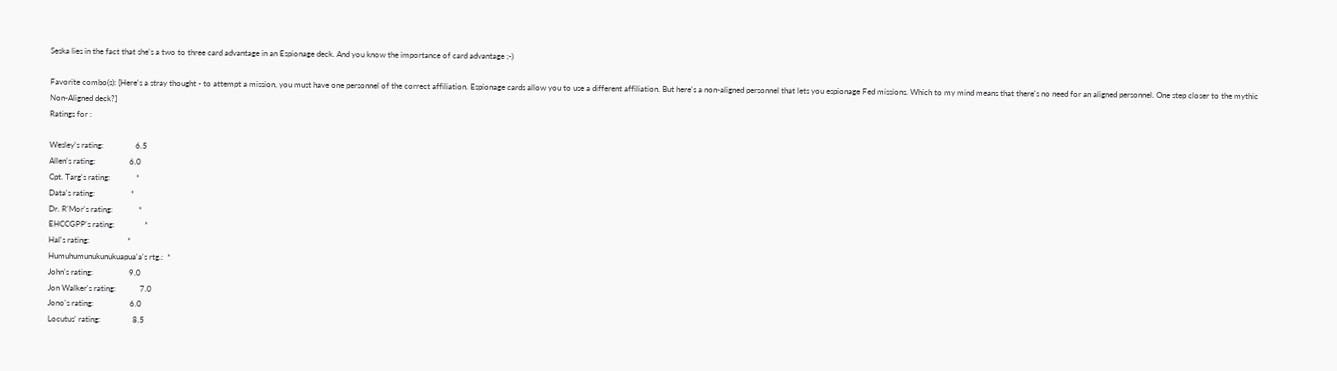Seska lies in the fact that she's a two to three card advantage in an Espionage deck. And you know the importance of card advantage ;-)

Favorite combo(s): [Here's a stray thought - to attempt a mission, you must have one personnel of the correct affiliation. Espionage cards allow you to use a different affiliation. But here's a non-aligned personnel that lets you espionage Fed missions. Which to my mind means that there's no need for an aligned personnel. One step closer to the mythic Non-Aligned deck?]
Ratings for :

Wesley's rating:                6.5
Allen's rating:                 6.0
Cpt. Targ's rating:             *
Data's rating:                  *
Dr. R'Mor's rating:             *
EHCCGPP's rating:               *
Hal's rating:                   *
Humuhumunukunukuapua'a's rtg.:  *
John's rating:                  9.0
Jon Walker's rating:            7.0
Jono's rating:                  6.0
Locutus' rating:                8.5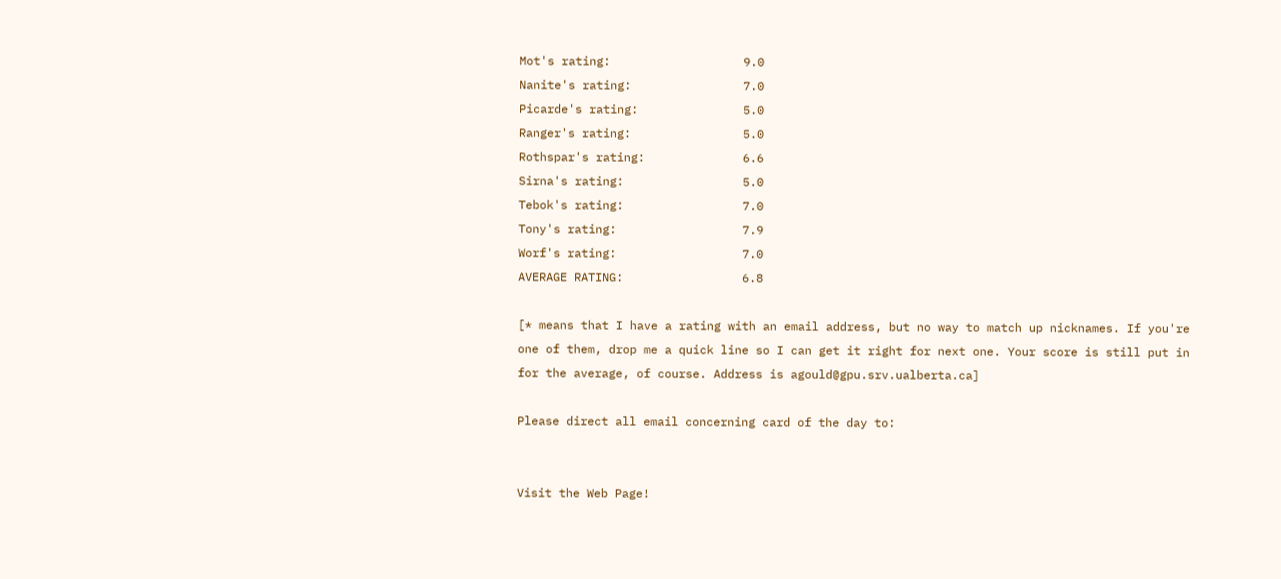Mot's rating:                   9.0
Nanite's rating:                7.0
Picarde's rating:               5.0
Ranger's rating:                5.0
Rothspar's rating:              6.6
Sirna's rating:                 5.0
Tebok's rating:                 7.0
Tony's rating:                  7.9
Worf's rating:                  7.0
AVERAGE RATING:                 6.8

[* means that I have a rating with an email address, but no way to match up nicknames. If you're one of them, drop me a quick line so I can get it right for next one. Your score is still put in for the average, of course. Address is agould@gpu.srv.ualberta.ca]

Please direct all email concerning card of the day to:


Visit the Web Page!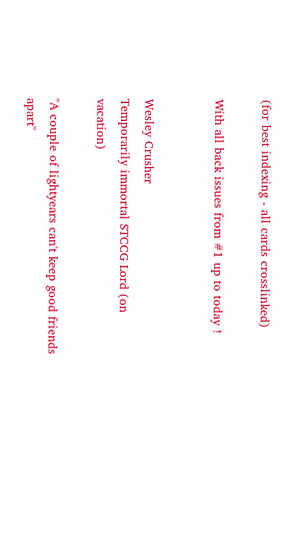(for best indexing - all cards crosslinked)

With all back issues from #1 up to today !


Wesley Crusher
Temporarily immortal STCCG Lord (on vacation)

"A couple of lightyears can't keep good friends apart"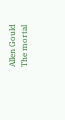Allen Gould
The mortal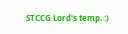STCCG Lord's temp. :)